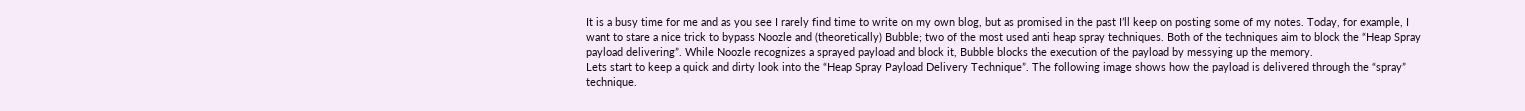It is a busy time for me and as you see I rarely find time to write on my own blog, but as promised in the past I’ll keep on posting some of my notes. Today, for example, I want to stare a nice trick to bypass Noozle and (theoretically) Bubble; two of the most used anti heap spray techniques. Both of the techniques aim to block the “Heap Spray payload delivering”. While Noozle recognizes a sprayed payload and block it, Bubble blocks the execution of the payload by messying up the memory.
Lets start to keep a quick and dirty look into the “Heap Spray Payload Delivery Technique”. The following image shows how the payload is delivered through the “spray” technique.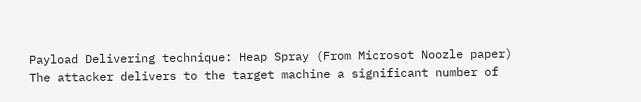Payload Delivering technique: Heap Spray (From Microsot Noozle paper)
The attacker delivers to the target machine a significant number of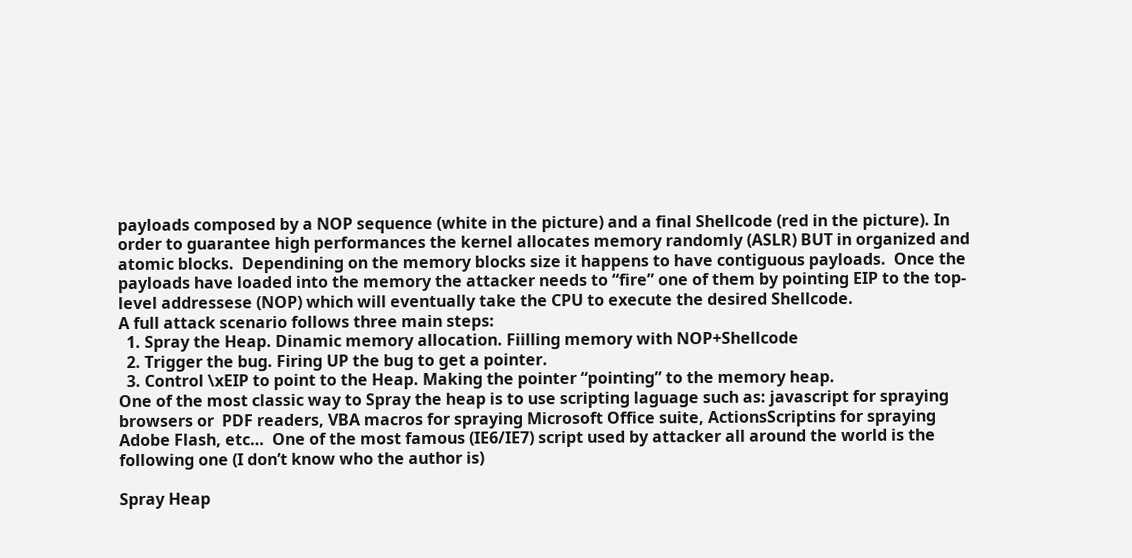payloads composed by a NOP sequence (white in the picture) and a final Shellcode (red in the picture). In order to guarantee high performances the kernel allocates memory randomly (ASLR) BUT in organized and atomic blocks.  Dependining on the memory blocks size it happens to have contiguous payloads.  Once the payloads have loaded into the memory the attacker needs to “fire” one of them by pointing EIP to the top-level addressese (NOP) which will eventually take the CPU to execute the desired Shellcode.
A full attack scenario follows three main steps:
  1. Spray the Heap. Dinamic memory allocation. Fiilling memory with NOP+Shellcode
  2. Trigger the bug. Firing UP the bug to get a pointer.
  3. Control \xEIP to point to the Heap. Making the pointer “pointing” to the memory heap.
One of the most classic way to Spray the heap is to use scripting laguage such as: javascript for spraying browsers or  PDF readers, VBA macros for spraying Microsoft Office suite, ActionsScriptins for spraying Adobe Flash, etc…  One of the most famous (IE6/IE7) script used by attacker all around the world is the following one (I don’t know who the author is)

Spray Heap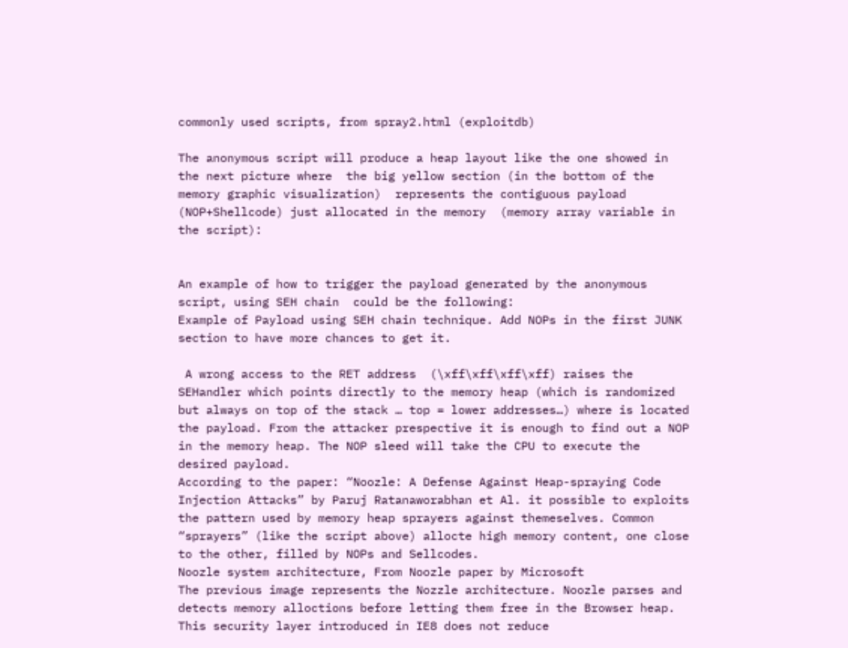commonly used scripts, from spray2.html (exploitdb)

The anonymous script will produce a heap layout like the one showed in the next picture where  the big yellow section (in the bottom of the memory graphic visualization)  represents the contiguous payload (NOP+Shellcode) just allocated in the memory  (memory array variable in the script):


An example of how to trigger the payload generated by the anonymous script, using SEH chain  could be the following:
Example of Payload using SEH chain technique. Add NOPs in the first JUNK section to have more chances to get it.

 A wrong access to the RET address  (\xff\xff\xff\xff) raises the SEHandler which points directly to the memory heap (which is randomized but always on top of the stack … top = lower addresses…) where is located the payload. From the attacker prespective it is enough to find out a NOP in the memory heap. The NOP sleed will take the CPU to execute the desired payload.
According to the paper: “Noozle: A Defense Against Heap-spraying Code Injection Attacks” by Paruj Ratanaworabhan et Al. it possible to exploits the pattern used by memory heap sprayers against themeselves. Common “sprayers” (like the script above) allocte high memory content, one close to the other, filled by NOPs and Sellcodes.
Noozle system architecture, From Noozle paper by Microsoft
The previous image represents the Nozzle architecture. Noozle parses and detects memory alloctions before letting them free in the Browser heap. This security layer introduced in IE8 does not reduce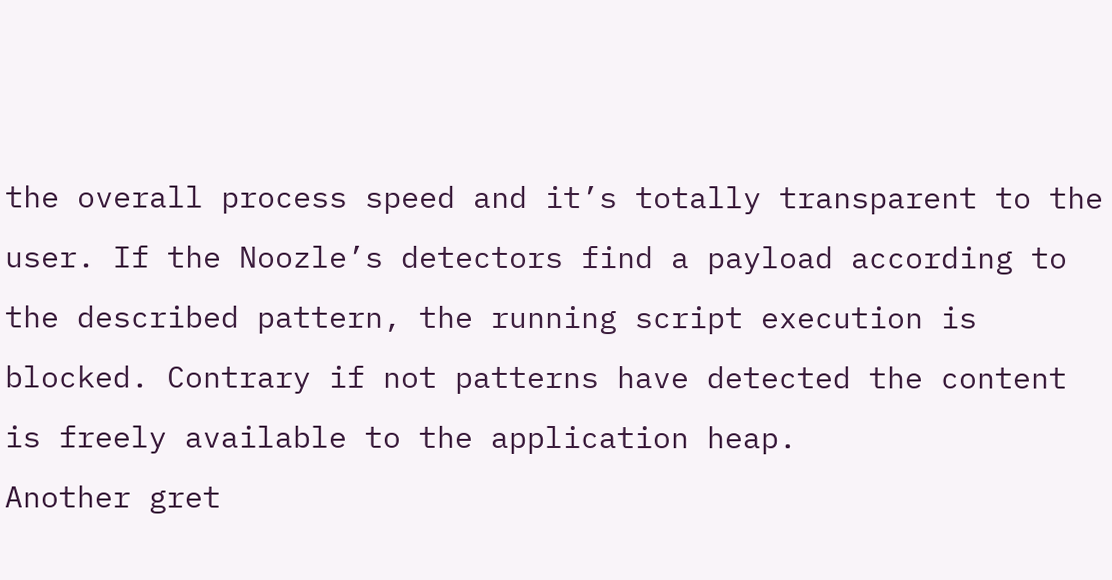the overall process speed and it’s totally transparent to the user. If the Noozle’s detectors find a payload according to the described pattern, the running script execution is blocked. Contrary if not patterns have detected the content is freely available to the application heap.
Another gret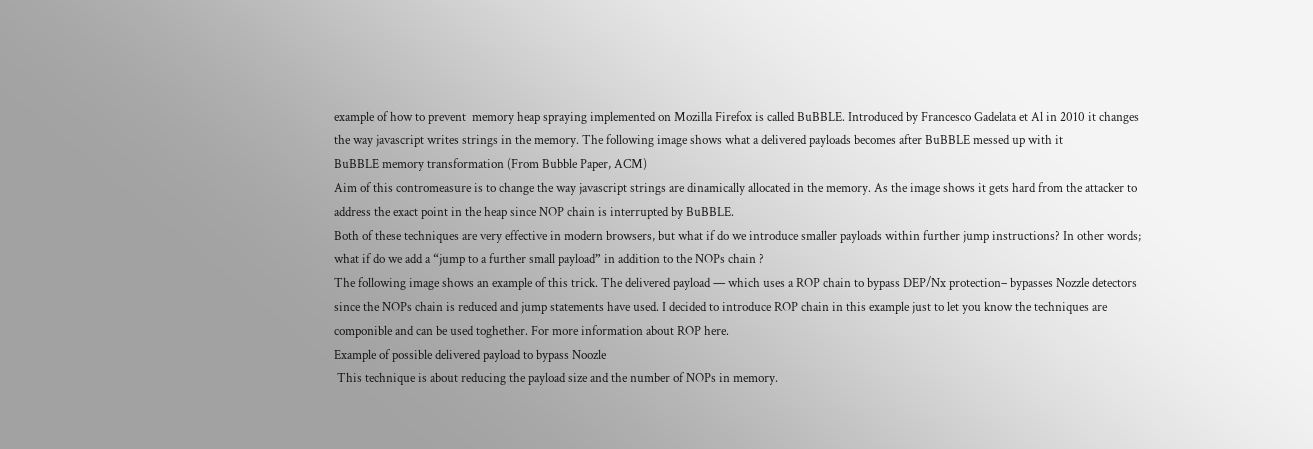example of how to prevent  memory heap spraying implemented on Mozilla Firefox is called BuBBLE. Introduced by Francesco Gadelata et Al in 2010 it changes the way javascript writes strings in the memory. The following image shows what a delivered payloads becomes after BuBBLE messed up with it
BuBBLE memory transformation (From Bubble Paper, ACM)
Aim of this contromeasure is to change the way javascript strings are dinamically allocated in the memory. As the image shows it gets hard from the attacker to address the exact point in the heap since NOP chain is interrupted by BuBBLE.
Both of these techniques are very effective in modern browsers, but what if do we introduce smaller payloads within further jump instructions? In other words; what if do we add a “jump to a further small payload” in addition to the NOPs chain ?
The following image shows an example of this trick. The delivered payload — which uses a ROP chain to bypass DEP/Nx protection– bypasses Nozzle detectors since the NOPs chain is reduced and jump statements have used. I decided to introduce ROP chain in this example just to let you know the techniques are componible and can be used toghether. For more information about ROP here.
Example of possible delivered payload to bypass Noozle
 This technique is about reducing the payload size and the number of NOPs in memory.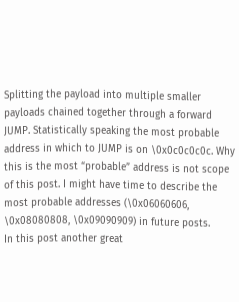Splitting the payload into multiple smaller payloads chained together through a forward JUMP. Statistically speaking the most probable address in which to JUMP is on \0x0c0c0c0c. Why this is the most “probable” address is not scope of this post. I might have time to describe the most probable addresses (\0x06060606, \0x08080808, \0x09090909) in future posts.
In this post another great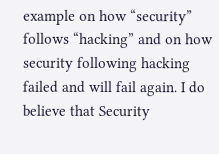example on how “security” follows “hacking” and on how security following hacking failed and will fail again. I do believe that Security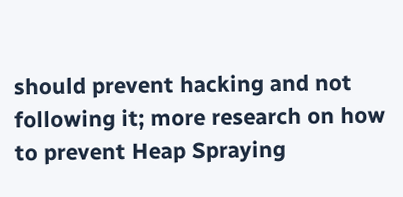should prevent hacking and not following it; more research on how to prevent Heap Spraying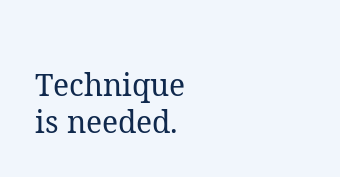Technique is needed.